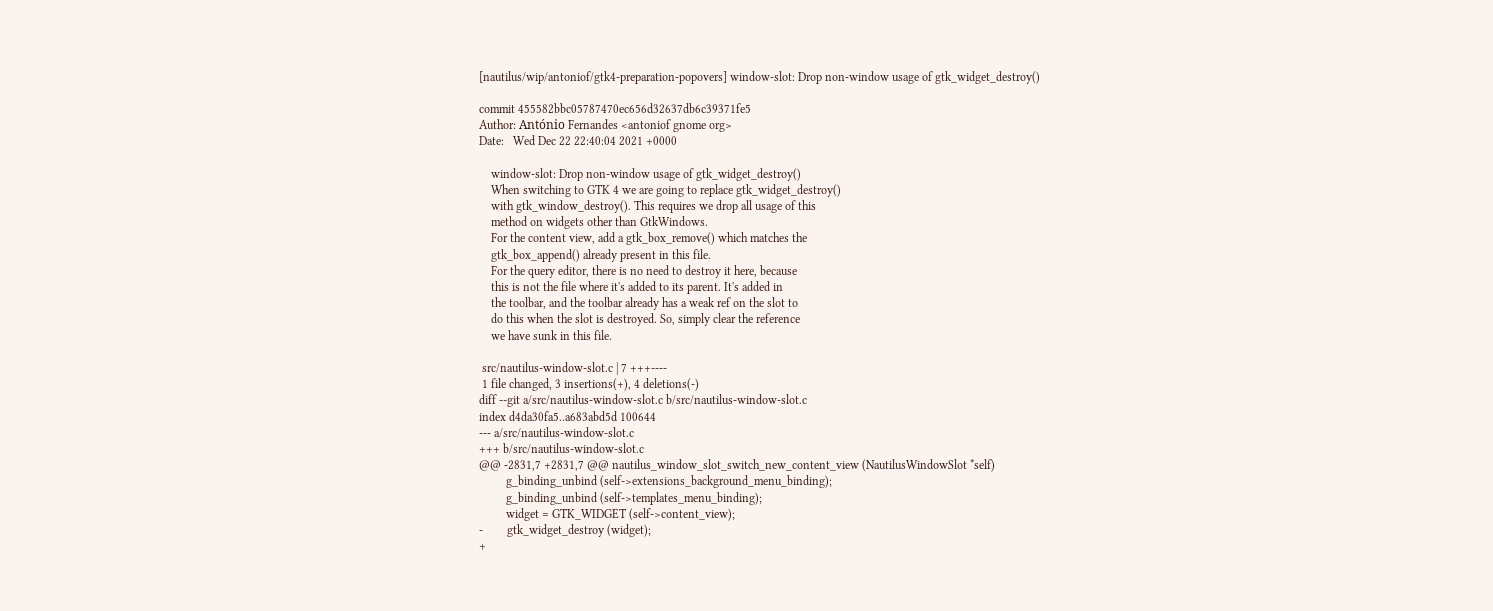[nautilus/wip/antoniof/gtk4-preparation-popovers] window-slot: Drop non-window usage of gtk_widget_destroy()

commit 455582bbc05787470ec656d32637db6c39371fe5
Author: António Fernandes <antoniof gnome org>
Date:   Wed Dec 22 22:40:04 2021 +0000

    window-slot: Drop non-window usage of gtk_widget_destroy()
    When switching to GTK 4 we are going to replace gtk_widget_destroy()
    with gtk_window_destroy(). This requires we drop all usage of this
    method on widgets other than GtkWindows.
    For the content view, add a gtk_box_remove() which matches the
    gtk_box_append() already present in this file.
    For the query editor, there is no need to destroy it here, because
    this is not the file where it's added to its parent. It's added in
    the toolbar, and the toolbar already has a weak ref on the slot to
    do this when the slot is destroyed. So, simply clear the reference
    we have sunk in this file.

 src/nautilus-window-slot.c | 7 +++----
 1 file changed, 3 insertions(+), 4 deletions(-)
diff --git a/src/nautilus-window-slot.c b/src/nautilus-window-slot.c
index d4da30fa5..a683abd5d 100644
--- a/src/nautilus-window-slot.c
+++ b/src/nautilus-window-slot.c
@@ -2831,7 +2831,7 @@ nautilus_window_slot_switch_new_content_view (NautilusWindowSlot *self)
         g_binding_unbind (self->extensions_background_menu_binding);
         g_binding_unbind (self->templates_menu_binding);
         widget = GTK_WIDGET (self->content_view);
-        gtk_widget_destroy (widget);
+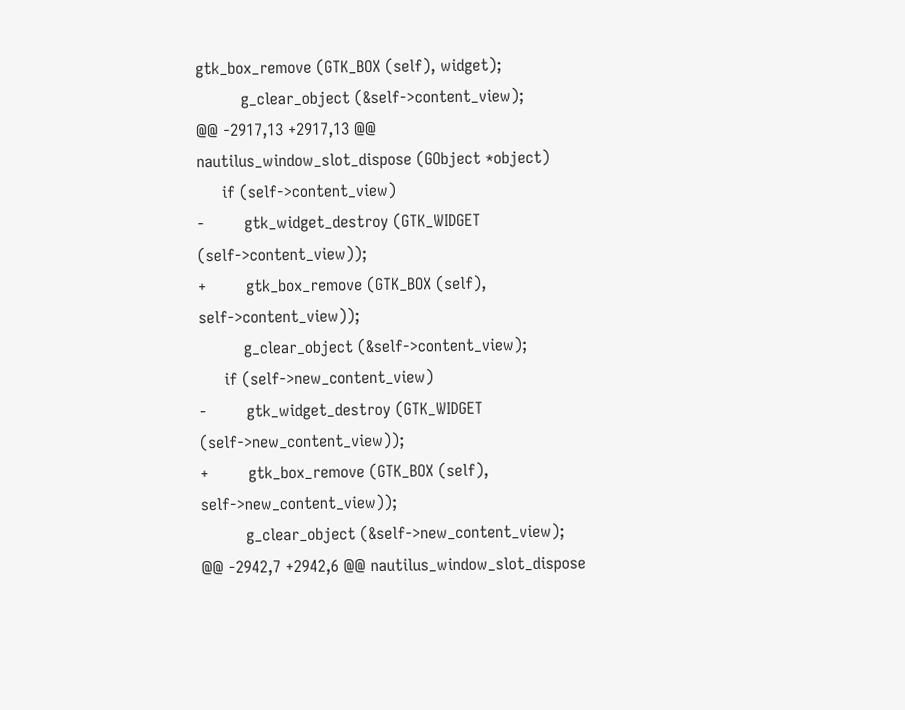gtk_box_remove (GTK_BOX (self), widget);
         g_clear_object (&self->content_view);
@@ -2917,13 +2917,13 @@ nautilus_window_slot_dispose (GObject *object)
     if (self->content_view)
-        gtk_widget_destroy (GTK_WIDGET (self->content_view));
+        gtk_box_remove (GTK_BOX (self), self->content_view));
         g_clear_object (&self->content_view);
     if (self->new_content_view)
-        gtk_widget_destroy (GTK_WIDGET (self->new_content_view));
+        gtk_box_remove (GTK_BOX (self), self->new_content_view));
         g_clear_object (&self->new_content_view);
@@ -2942,7 +2942,6 @@ nautilus_window_slot_dispose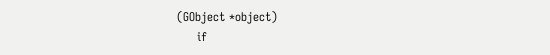(GObject *object)
     if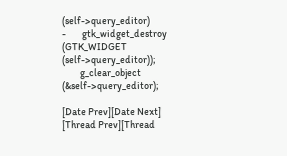(self->query_editor)
-        gtk_widget_destroy (GTK_WIDGET (self->query_editor));
         g_clear_object (&self->query_editor);

[Date Prev][Date Next]   [Thread Prev][Thread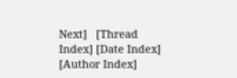Next]   [Thread Index] [Date Index] [Author Index]